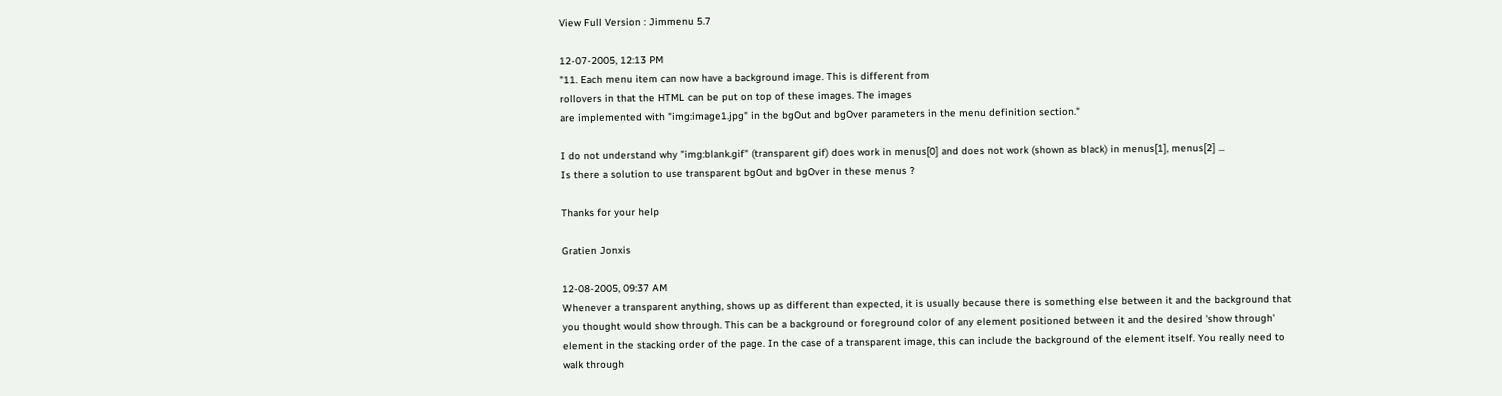View Full Version : Jimmenu 5.7

12-07-2005, 12:13 PM
"11. Each menu item can now have a background image. This is different from
rollovers in that the HTML can be put on top of these images. The images
are implemented with "img:image1.jpg" in the bgOut and bgOver parameters in the menu definition section."

I do not understand why "img:blank.gif" (transparent gif) does work in menus[0] and does not work (shown as black) in menus[1], menus[2] ...
Is there a solution to use transparent bgOut and bgOver in these menus ?

Thanks for your help

Gratien Jonxis

12-08-2005, 09:37 AM
Whenever a transparent anything, shows up as different than expected, it is usually because there is something else between it and the background that you thought would show through. This can be a background or foreground color of any element positioned between it and the desired 'show through' element in the stacking order of the page. In the case of a transparent image, this can include the background of the element itself. You really need to walk through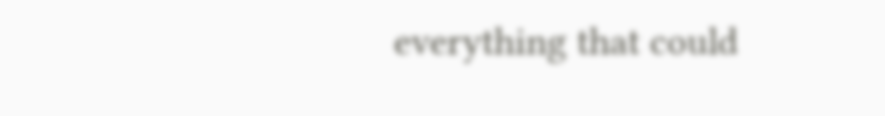everything that could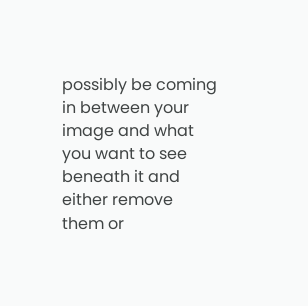possibly be coming in between your image and what you want to see beneath it and either remove them or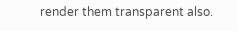render them transparent also.